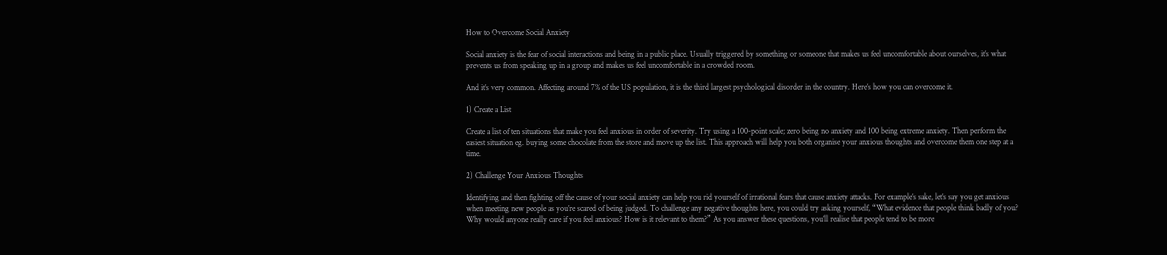How to Overcome Social Anxiety

Social anxiety is the fear of social interactions and being in a public place. Usually triggered by something or someone that makes us feel uncomfortable about ourselves, it’s what prevents us from speaking up in a group and makes us feel uncomfortable in a crowded room.

And it’s very common. Affecting around 7% of the US population, it is the third largest psychological disorder in the country. Here’s how you can overcome it.

1) Create a List

Create a list of ten situations that make you feel anxious in order of severity. Try using a 100-point scale; zero being no anxiety and 100 being extreme anxiety. Then perform the easiest situation eg. buying some chocolate from the store and move up the list. This approach will help you both organise your anxious thoughts and overcome them one step at a time.

2) Challenge Your Anxious Thoughts

Identifying and then fighting off the cause of your social anxiety can help you rid yourself of irrational fears that cause anxiety attacks. For example’s sake, let’s say you get anxious when meeting new people as you’re scared of being judged. To challenge any negative thoughts here, you could try asking yourself, “What evidence that people think badly of you? Why would anyone really care if you feel anxious? How is it relevant to them?” As you answer these questions, you’ll realise that people tend to be more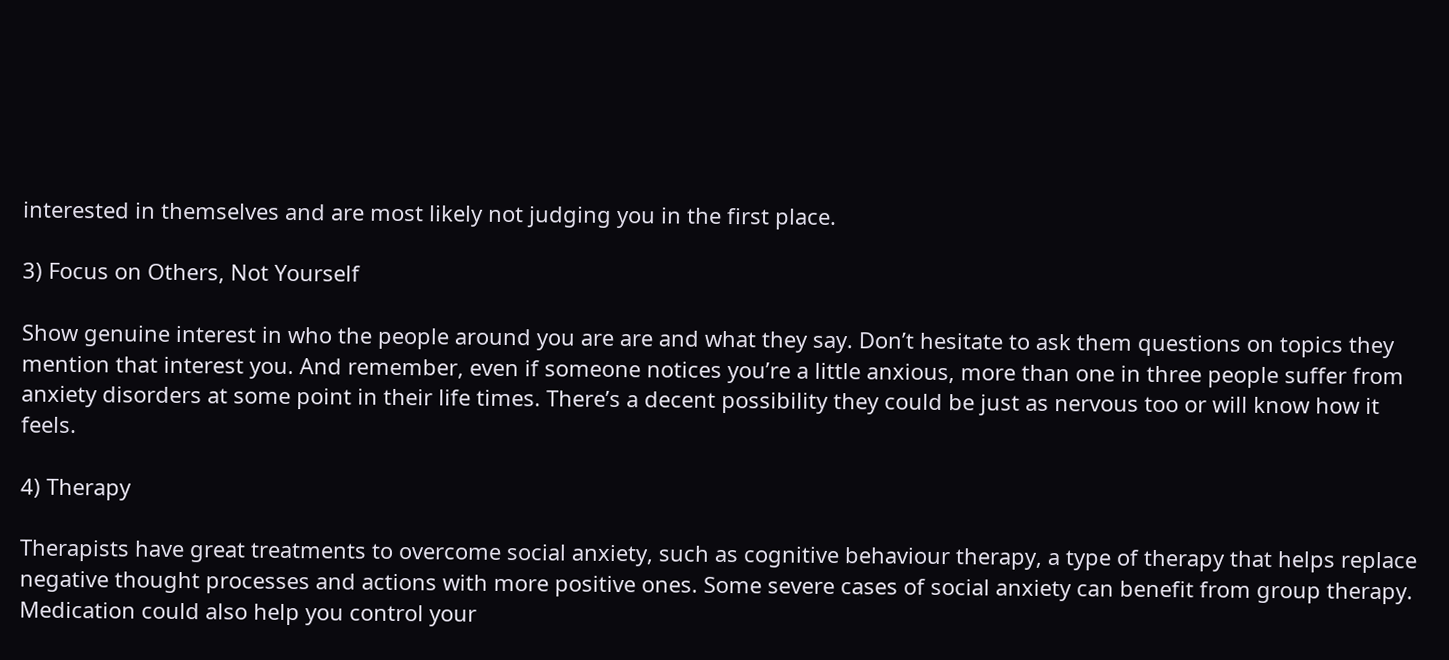interested in themselves and are most likely not judging you in the first place.

3) Focus on Others, Not Yourself

Show genuine interest in who the people around you are are and what they say. Don’t hesitate to ask them questions on topics they mention that interest you. And remember, even if someone notices you’re a little anxious, more than one in three people suffer from anxiety disorders at some point in their life times. There’s a decent possibility they could be just as nervous too or will know how it feels.

4) Therapy

Therapists have great treatments to overcome social anxiety, such as cognitive behaviour therapy, a type of therapy that helps replace negative thought processes and actions with more positive ones. Some severe cases of social anxiety can benefit from group therapy. Medication could also help you control your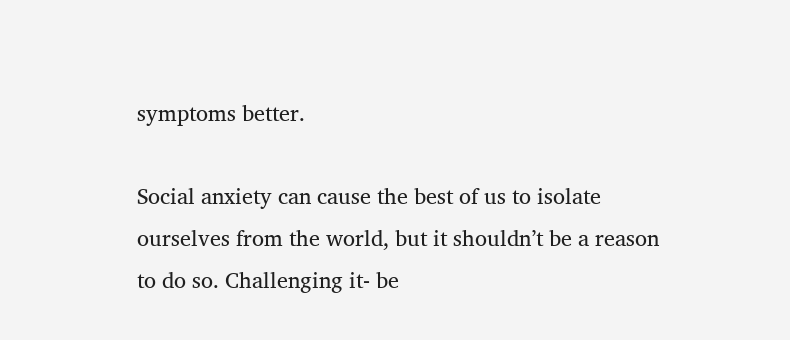symptoms better.

Social anxiety can cause the best of us to isolate ourselves from the world, but it shouldn’t be a reason to do so. Challenging it- be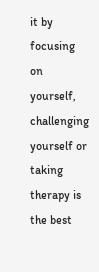it by focusing on yourself, challenging yourself or taking therapy is the best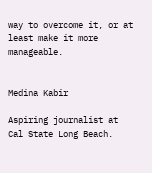way to overcome it, or at least make it more manageable.


Medina Kabir

Aspiring journalist at Cal State Long Beach.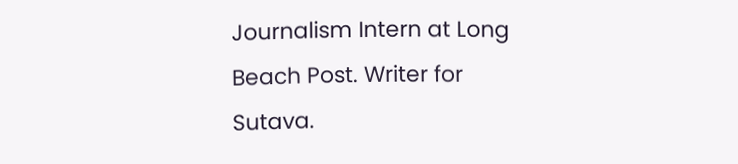Journalism Intern at Long Beach Post. Writer for Sutava.